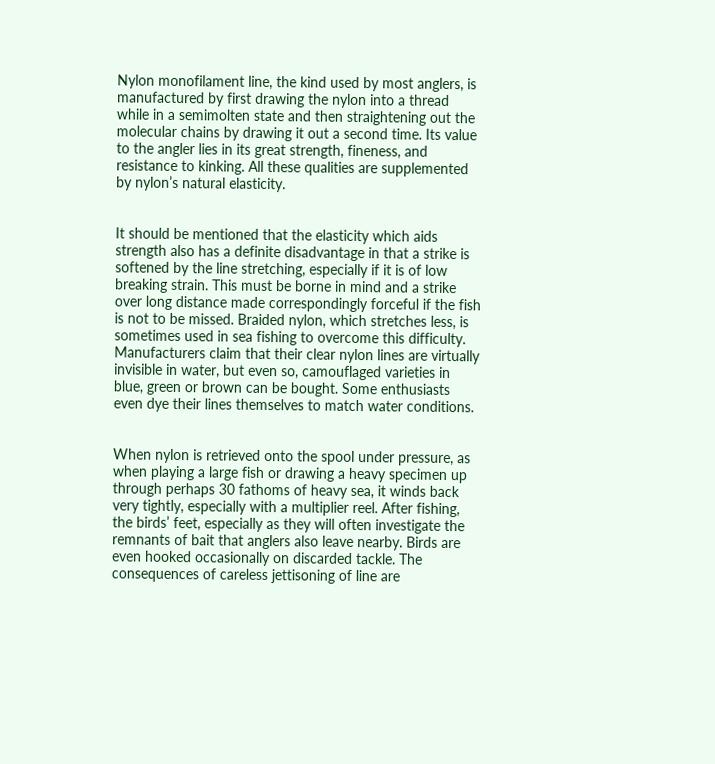Nylon monofilament line, the kind used by most anglers, is manufactured by first drawing the nylon into a thread while in a semimolten state and then straightening out the molecular chains by drawing it out a second time. Its value to the angler lies in its great strength, fineness, and resistance to kinking. All these qualities are supplemented by nylon’s natural elasticity.


It should be mentioned that the elasticity which aids strength also has a definite disadvantage in that a strike is softened by the line stretching, especially if it is of low breaking strain. This must be borne in mind and a strike over long distance made correspondingly forceful if the fish is not to be missed. Braided nylon, which stretches less, is sometimes used in sea fishing to overcome this difficulty. Manufacturers claim that their clear nylon lines are virtually invisible in water, but even so, camouflaged varieties in blue, green or brown can be bought. Some enthusiasts even dye their lines themselves to match water conditions.


When nylon is retrieved onto the spool under pressure, as when playing a large fish or drawing a heavy specimen up through perhaps 30 fathoms of heavy sea, it winds back very tightly, especially with a multiplier reel. After fishing, the birds’ feet, especially as they will often investigate the remnants of bait that anglers also leave nearby. Birds are even hooked occasionally on discarded tackle. The consequences of careless jettisoning of line are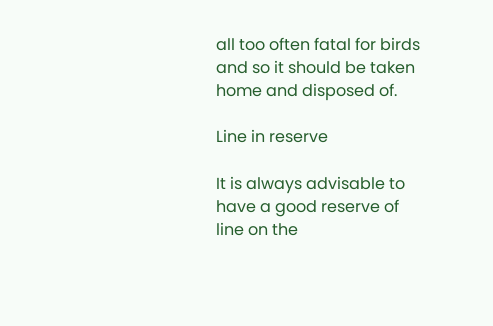all too often fatal for birds and so it should be taken home and disposed of.

Line in reserve

It is always advisable to have a good reserve of line on the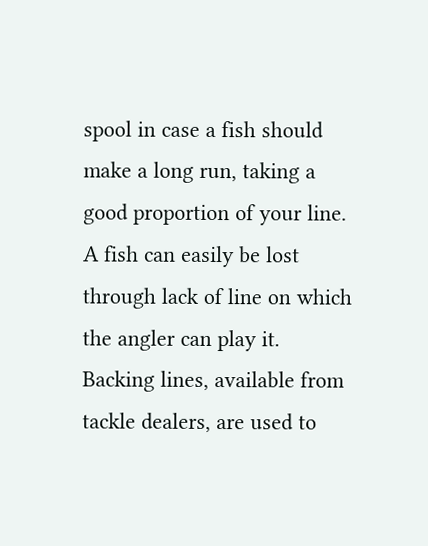spool in case a fish should make a long run, taking a good proportion of your line. A fish can easily be lost through lack of line on which the angler can play it. Backing lines, available from tackle dealers, are used to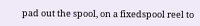pad out the spool, on a fixedspool reel to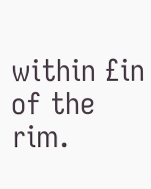within £in of the rim.